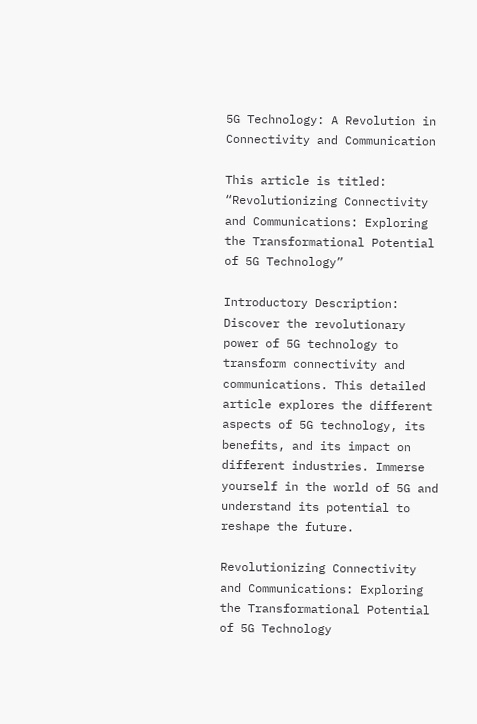5G Technology: A Revolution in Connectivity and Communication

This article is titled: “Revolutionizing Connectivity and Communications: Exploring the Transformational Potential of 5G Technology”

Introductory Description: Discover the revolutionary power of 5G technology to transform connectivity and communications. This detailed article explores the different aspects of 5G technology, its benefits, and its impact on different industries. Immerse yourself in the world of 5G and understand its potential to reshape the future.

Revolutionizing Connectivity and Communications: Exploring the Transformational Potential of 5G Technology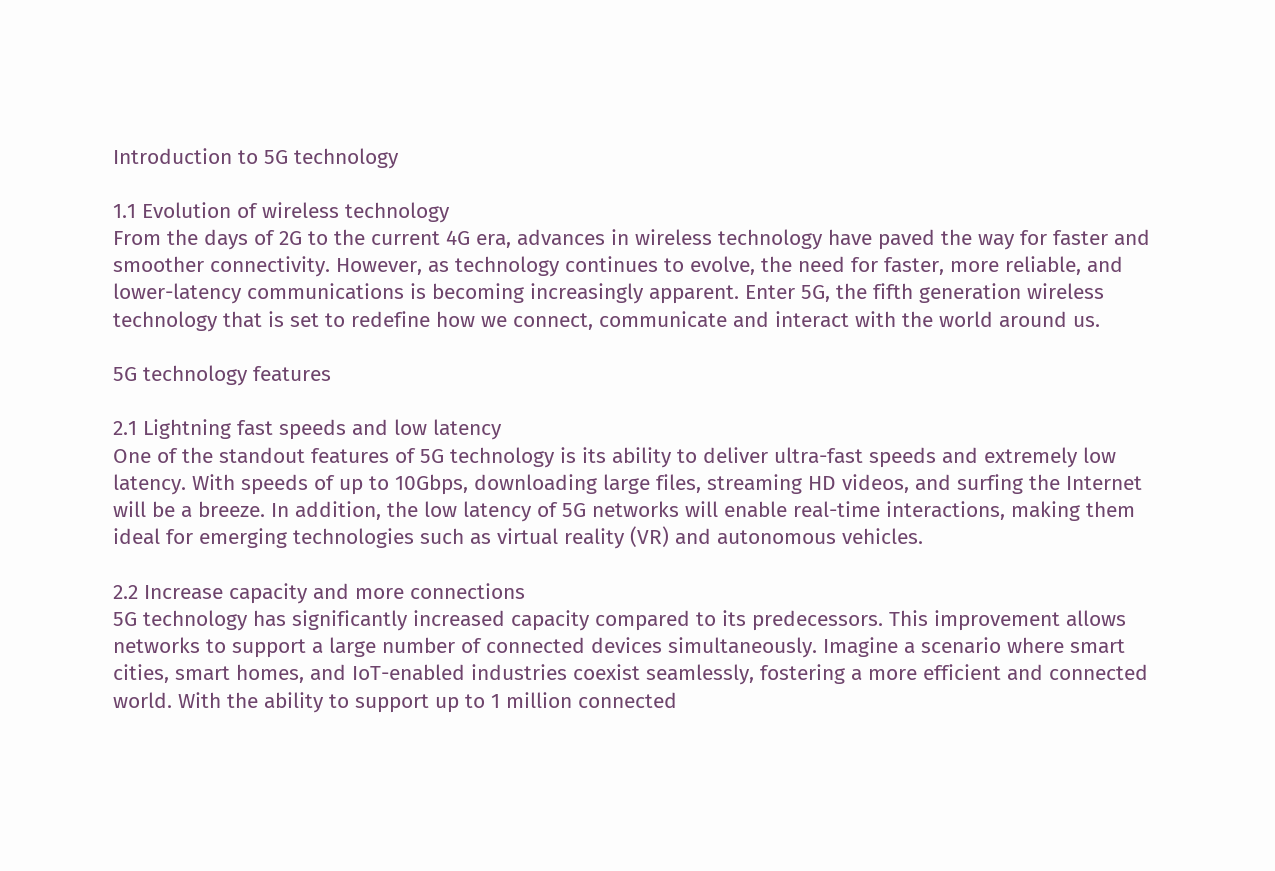Introduction to 5G technology

1.1 Evolution of wireless technology
From the days of 2G to the current 4G era, advances in wireless technology have paved the way for faster and smoother connectivity. However, as technology continues to evolve, the need for faster, more reliable, and lower-latency communications is becoming increasingly apparent. Enter 5G, the fifth generation wireless technology that is set to redefine how we connect, communicate and interact with the world around us.

5G technology features

2.1 Lightning fast speeds and low latency
One of the standout features of 5G technology is its ability to deliver ultra-fast speeds and extremely low latency. With speeds of up to 10Gbps, downloading large files, streaming HD videos, and surfing the Internet will be a breeze. In addition, the low latency of 5G networks will enable real-time interactions, making them ideal for emerging technologies such as virtual reality (VR) and autonomous vehicles.

2.2 Increase capacity and more connections
5G technology has significantly increased capacity compared to its predecessors. This improvement allows networks to support a large number of connected devices simultaneously. Imagine a scenario where smart cities, smart homes, and IoT-enabled industries coexist seamlessly, fostering a more efficient and connected world. With the ability to support up to 1 million connected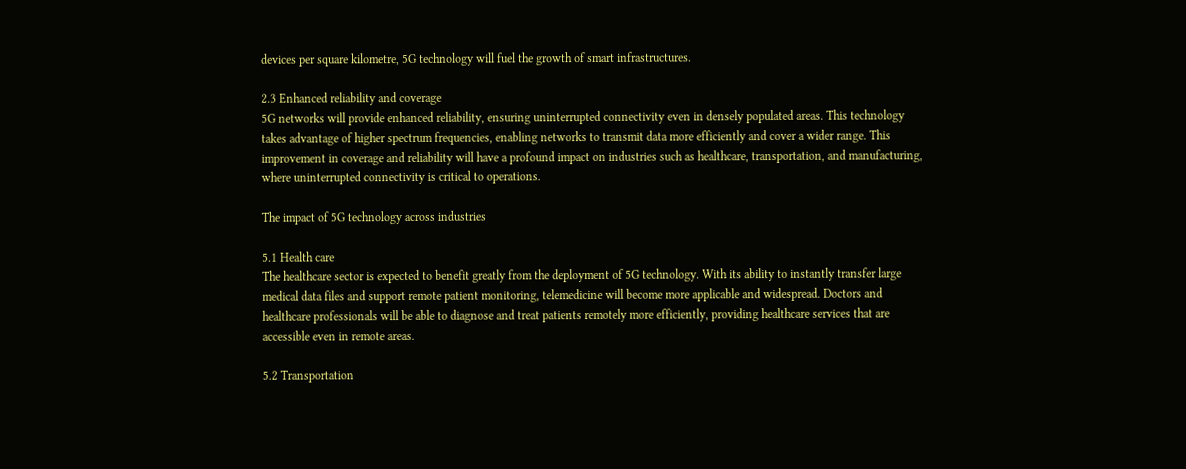devices per square kilometre, 5G technology will fuel the growth of smart infrastructures.

2.3 Enhanced reliability and coverage
5G networks will provide enhanced reliability, ensuring uninterrupted connectivity even in densely populated areas. This technology takes advantage of higher spectrum frequencies, enabling networks to transmit data more efficiently and cover a wider range. This improvement in coverage and reliability will have a profound impact on industries such as healthcare, transportation, and manufacturing, where uninterrupted connectivity is critical to operations.

The impact of 5G technology across industries

5.1 Health care
The healthcare sector is expected to benefit greatly from the deployment of 5G technology. With its ability to instantly transfer large medical data files and support remote patient monitoring, telemedicine will become more applicable and widespread. Doctors and healthcare professionals will be able to diagnose and treat patients remotely more efficiently, providing healthcare services that are accessible even in remote areas.

5.2 Transportation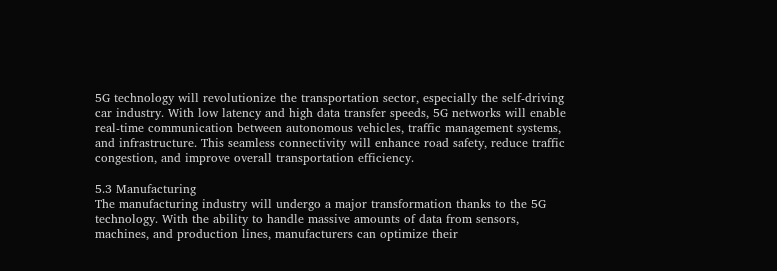5G technology will revolutionize the transportation sector, especially the self-driving car industry. With low latency and high data transfer speeds, 5G networks will enable real-time communication between autonomous vehicles, traffic management systems, and infrastructure. This seamless connectivity will enhance road safety, reduce traffic congestion, and improve overall transportation efficiency.

5.3 Manufacturing
The manufacturing industry will undergo a major transformation thanks to the 5G technology. With the ability to handle massive amounts of data from sensors, machines, and production lines, manufacturers can optimize their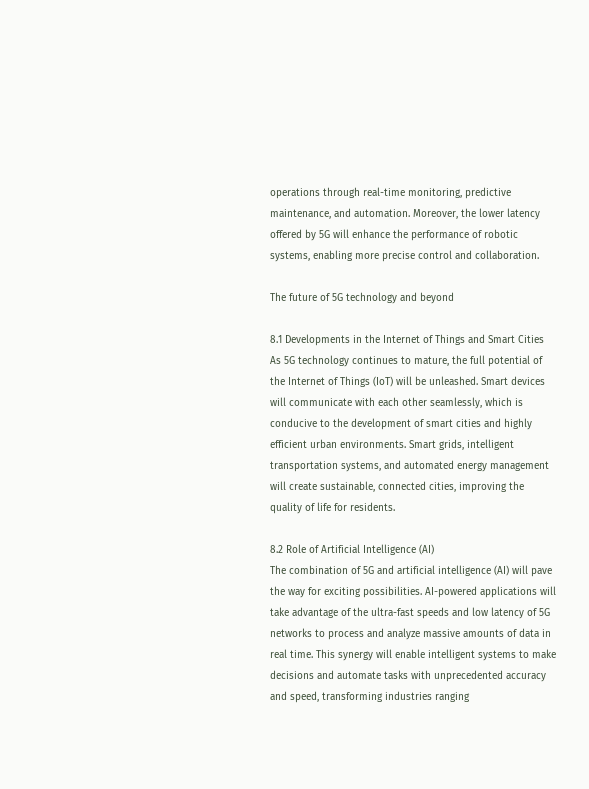operations through real-time monitoring, predictive maintenance, and automation. Moreover, the lower latency offered by 5G will enhance the performance of robotic systems, enabling more precise control and collaboration.

The future of 5G technology and beyond

8.1 Developments in the Internet of Things and Smart Cities
As 5G technology continues to mature, the full potential of the Internet of Things (IoT) will be unleashed. Smart devices will communicate with each other seamlessly, which is conducive to the development of smart cities and highly efficient urban environments. Smart grids, intelligent transportation systems, and automated energy management will create sustainable, connected cities, improving the quality of life for residents.

8.2 Role of Artificial Intelligence (AI)
The combination of 5G and artificial intelligence (AI) will pave the way for exciting possibilities. AI-powered applications will take advantage of the ultra-fast speeds and low latency of 5G networks to process and analyze massive amounts of data in real time. This synergy will enable intelligent systems to make decisions and automate tasks with unprecedented accuracy and speed, transforming industries ranging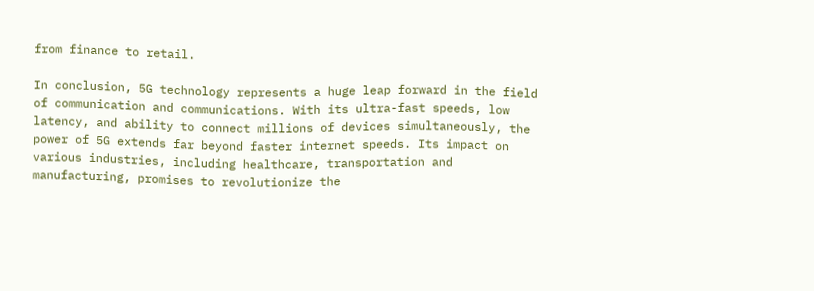from finance to retail.

In conclusion, 5G technology represents a huge leap forward in the field of communication and communications. With its ultra-fast speeds, low latency, and ability to connect millions of devices simultaneously, the power of 5G extends far beyond faster internet speeds. Its impact on various industries, including healthcare, transportation and manufacturing, promises to revolutionize the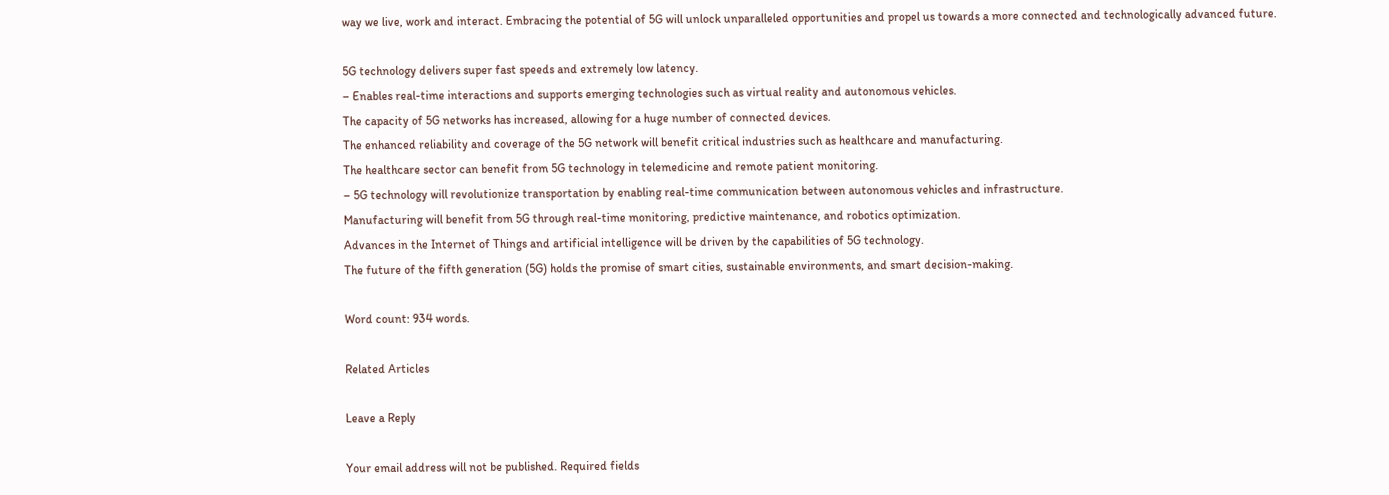way we live, work and interact. Embracing the potential of 5G will unlock unparalleled opportunities and propel us towards a more connected and technologically advanced future.

5G technology delivers super fast speeds and extremely low latency.
– Enables real-time interactions and supports emerging technologies such as virtual reality and autonomous vehicles.
The capacity of 5G networks has increased, allowing for a huge number of connected devices.
The enhanced reliability and coverage of the 5G network will benefit critical industries such as healthcare and manufacturing.
The healthcare sector can benefit from 5G technology in telemedicine and remote patient monitoring.
– 5G technology will revolutionize transportation by enabling real-time communication between autonomous vehicles and infrastructure.
Manufacturing will benefit from 5G through real-time monitoring, predictive maintenance, and robotics optimization.
Advances in the Internet of Things and artificial intelligence will be driven by the capabilities of 5G technology.
The future of the fifth generation (5G) holds the promise of smart cities, sustainable environments, and smart decision-making.

Word count: 934 words.

Related Articles

Leave a Reply

Your email address will not be published. Required fields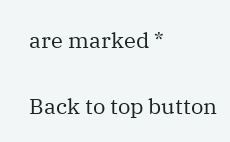are marked *

Back to top button